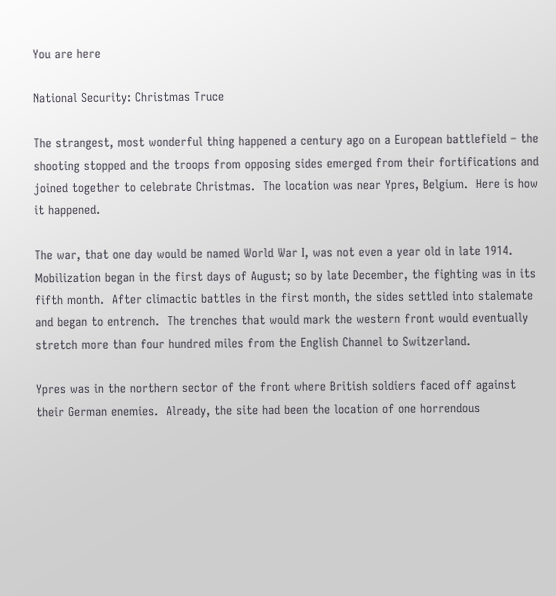You are here

National Security: Christmas Truce

The strangest, most wonderful thing happened a century ago on a European battlefield – the shooting stopped and the troops from opposing sides emerged from their fortifications and joined together to celebrate Christmas.  The location was near Ypres, Belgium.  Here is how it happened.

The war, that one day would be named World War I, was not even a year old in late 1914.  Mobilization began in the first days of August; so by late December, the fighting was in its fifth month.  After climactic battles in the first month, the sides settled into stalemate and began to entrench.  The trenches that would mark the western front would eventually stretch more than four hundred miles from the English Channel to Switzerland.

Ypres was in the northern sector of the front where British soldiers faced off against their German enemies.  Already, the site had been the location of one horrendous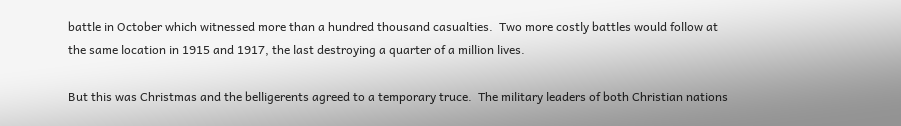battle in October which witnessed more than a hundred thousand casualties.  Two more costly battles would follow at the same location in 1915 and 1917, the last destroying a quarter of a million lives.

But this was Christmas and the belligerents agreed to a temporary truce.  The military leaders of both Christian nations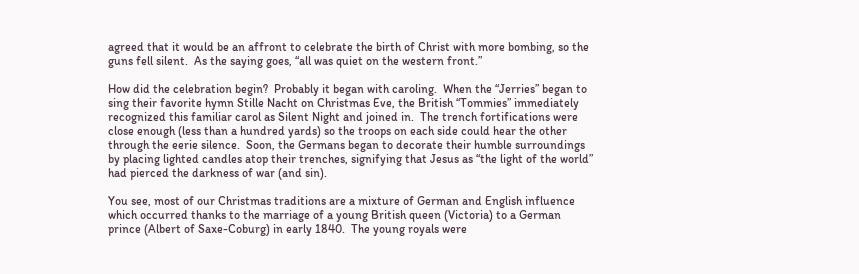agreed that it would be an affront to celebrate the birth of Christ with more bombing, so the guns fell silent.  As the saying goes, “all was quiet on the western front.”

How did the celebration begin?  Probably it began with caroling.  When the “Jerries” began to sing their favorite hymn Stille Nacht on Christmas Eve, the British “Tommies” immediately recognized this familiar carol as Silent Night and joined in.  The trench fortifications were close enough (less than a hundred yards) so the troops on each side could hear the other through the eerie silence.  Soon, the Germans began to decorate their humble surroundings by placing lighted candles atop their trenches, signifying that Jesus as “the light of the world” had pierced the darkness of war (and sin).

You see, most of our Christmas traditions are a mixture of German and English influence which occurred thanks to the marriage of a young British queen (Victoria) to a German prince (Albert of Saxe-Coburg) in early 1840.  The young royals were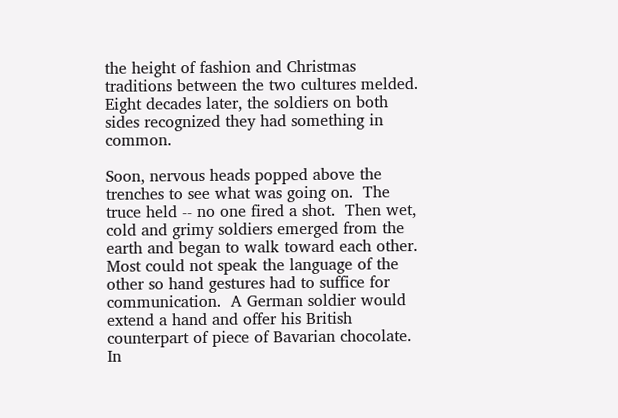the height of fashion and Christmas traditions between the two cultures melded.  Eight decades later, the soldiers on both sides recognized they had something in common.

Soon, nervous heads popped above the trenches to see what was going on.  The truce held -- no one fired a shot.  Then wet, cold and grimy soldiers emerged from the earth and began to walk toward each other.  Most could not speak the language of the other so hand gestures had to suffice for communication.  A German soldier would extend a hand and offer his British counterpart of piece of Bavarian chocolate.  In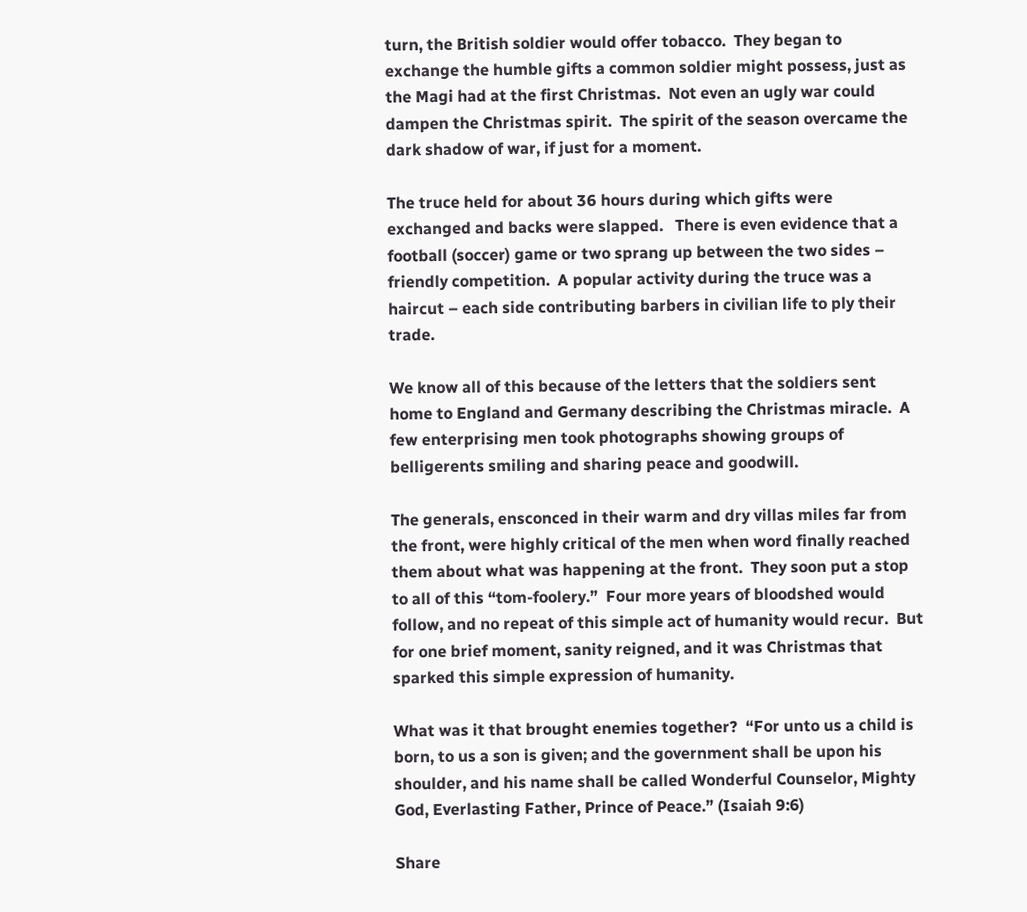turn, the British soldier would offer tobacco.  They began to exchange the humble gifts a common soldier might possess, just as the Magi had at the first Christmas.  Not even an ugly war could dampen the Christmas spirit.  The spirit of the season overcame the dark shadow of war, if just for a moment.

The truce held for about 36 hours during which gifts were exchanged and backs were slapped.   There is even evidence that a football (soccer) game or two sprang up between the two sides – friendly competition.  A popular activity during the truce was a haircut – each side contributing barbers in civilian life to ply their trade.

We know all of this because of the letters that the soldiers sent home to England and Germany describing the Christmas miracle.  A few enterprising men took photographs showing groups of belligerents smiling and sharing peace and goodwill.

The generals, ensconced in their warm and dry villas miles far from the front, were highly critical of the men when word finally reached them about what was happening at the front.  They soon put a stop to all of this “tom-foolery.”  Four more years of bloodshed would follow, and no repeat of this simple act of humanity would recur.  But for one brief moment, sanity reigned, and it was Christmas that sparked this simple expression of humanity.

What was it that brought enemies together?  “For unto us a child is born, to us a son is given; and the government shall be upon his shoulder, and his name shall be called Wonderful Counselor, Mighty God, Everlasting Father, Prince of Peace.” (Isaiah 9:6)

Share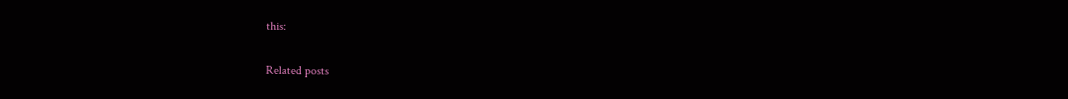this:

Related posts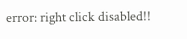error: right click disabled!!